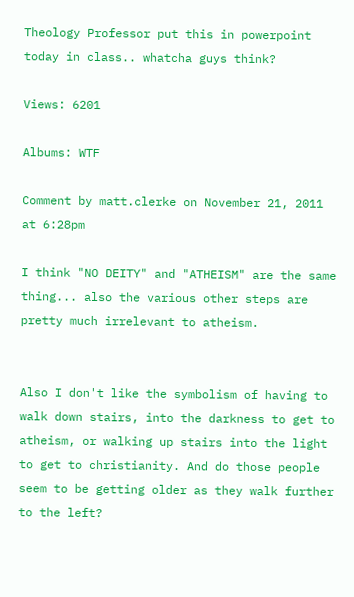Theology Professor put this in powerpoint today in class.. whatcha guys think?

Views: 6201

Albums: WTF

Comment by matt.clerke on November 21, 2011 at 6:28pm

I think "NO DEITY" and "ATHEISM" are the same thing... also the various other steps are pretty much irrelevant to atheism.


Also I don't like the symbolism of having to walk down stairs, into the darkness to get to atheism, or walking up stairs into the light to get to christianity. And do those people seem to be getting older as they walk further to the left?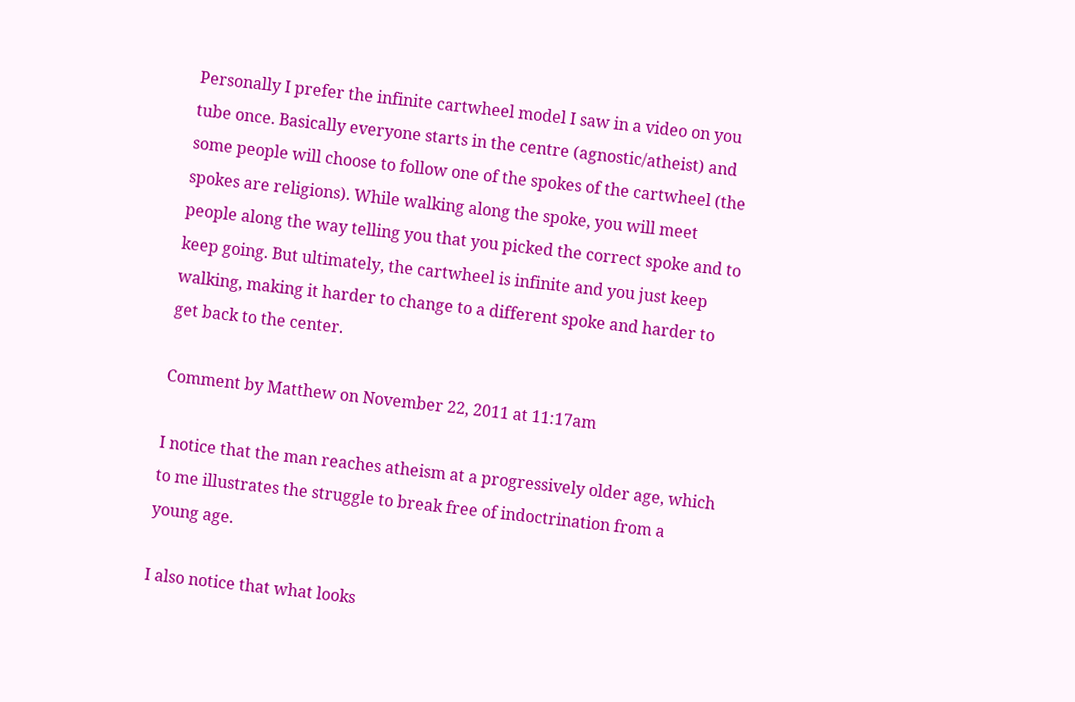Personally I prefer the infinite cartwheel model I saw in a video on you tube once. Basically everyone starts in the centre (agnostic/atheist) and some people will choose to follow one of the spokes of the cartwheel (the spokes are religions). While walking along the spoke, you will meet people along the way telling you that you picked the correct spoke and to keep going. But ultimately, the cartwheel is infinite and you just keep walking, making it harder to change to a different spoke and harder to get back to the center.

Comment by Matthew on November 22, 2011 at 11:17am

I notice that the man reaches atheism at a progressively older age, which to me illustrates the struggle to break free of indoctrination from a young age.

I also notice that what looks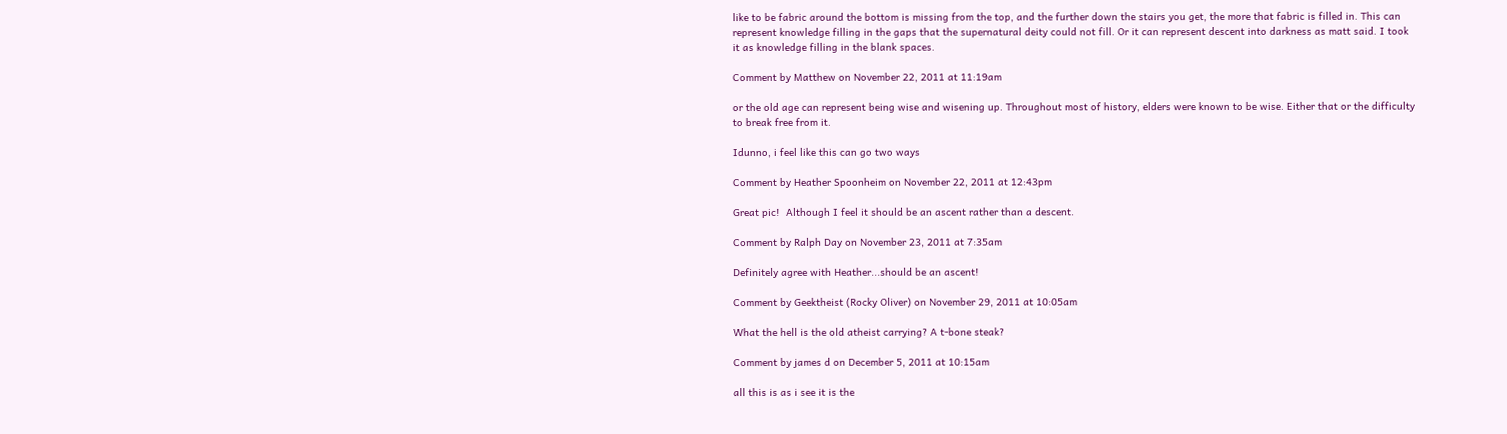like to be fabric around the bottom is missing from the top, and the further down the stairs you get, the more that fabric is filled in. This can represent knowledge filling in the gaps that the supernatural deity could not fill. Or it can represent descent into darkness as matt said. I took it as knowledge filling in the blank spaces.

Comment by Matthew on November 22, 2011 at 11:19am

or the old age can represent being wise and wisening up. Throughout most of history, elders were known to be wise. Either that or the difficulty to break free from it.

Idunno, i feel like this can go two ways

Comment by Heather Spoonheim on November 22, 2011 at 12:43pm

Great pic!  Although I feel it should be an ascent rather than a descent.

Comment by Ralph Day on November 23, 2011 at 7:35am

Definitely agree with Heather...should be an ascent!

Comment by Geektheist (Rocky Oliver) on November 29, 2011 at 10:05am

What the hell is the old atheist carrying? A t-bone steak?

Comment by james d on December 5, 2011 at 10:15am

all this is as i see it is the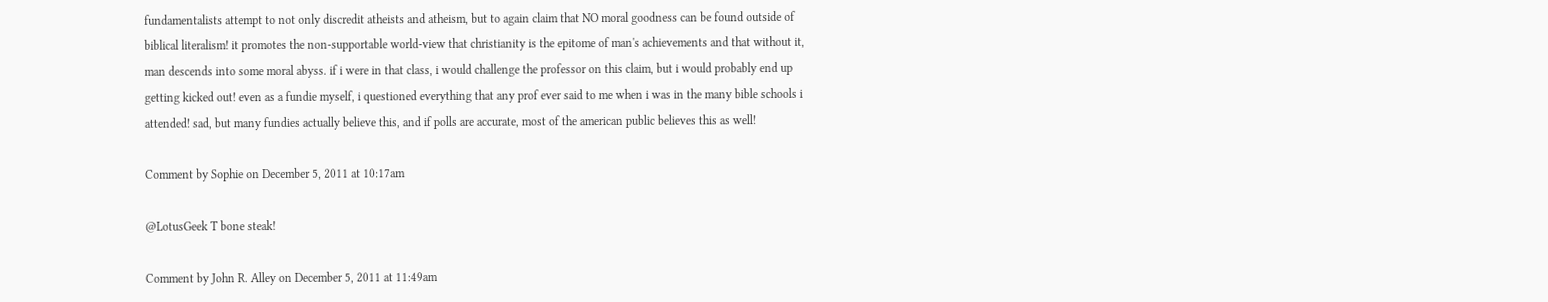fundamentalists attempt to not only discredit atheists and atheism, but to again claim that NO moral goodness can be found outside of biblical literalism! it promotes the non-supportable world-view that christianity is the epitome of man's achievements and that without it, man descends into some moral abyss. if i were in that class, i would challenge the professor on this claim, but i would probably end up getting kicked out! even as a fundie myself, i questioned everything that any prof ever said to me when i was in the many bible schools i attended! sad, but many fundies actually believe this, and if polls are accurate, most of the american public believes this as well!

Comment by Sophie on December 5, 2011 at 10:17am

@LotusGeek T bone steak!

Comment by John R. Alley on December 5, 2011 at 11:49am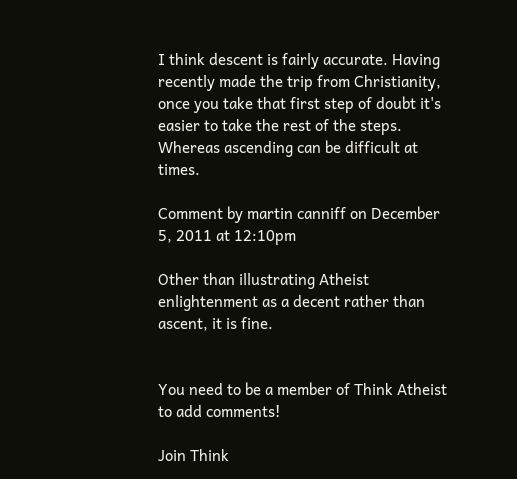I think descent is fairly accurate. Having recently made the trip from Christianity, once you take that first step of doubt it's easier to take the rest of the steps. Whereas ascending can be difficult at times.

Comment by martin canniff on December 5, 2011 at 12:10pm

Other than illustrating Atheist enlightenment as a decent rather than ascent, it is fine.


You need to be a member of Think Atheist to add comments!

Join Think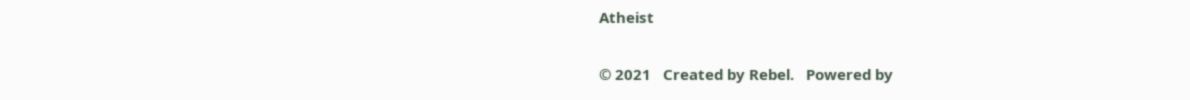Atheist

© 2021   Created by Rebel.   Powered by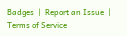Badges  |  Report an Issue  |  Terms of Service